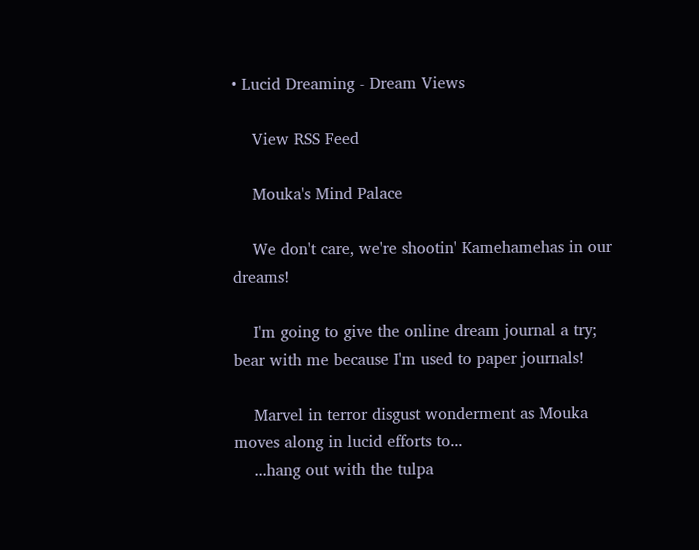• Lucid Dreaming - Dream Views

    View RSS Feed

    Mouka's Mind Palace

    We don't care, we're shootin' Kamehamehas in our dreams!

    I'm going to give the online dream journal a try; bear with me because I'm used to paper journals!

    Marvel in terror disgust wonderment as Mouka moves along in lucid efforts to...
    ...hang out with the tulpa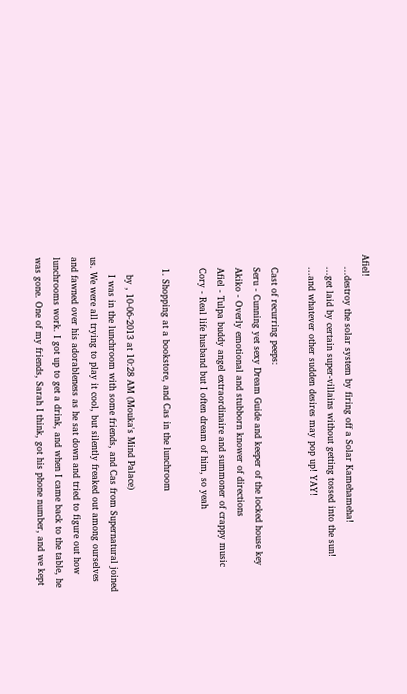Afiel!
    ...destroy the solar system by firing off a Solar Kamehameha!
    ...get laid by certain super-villains without getting tossed into the sun!
    ...and whatever other sudden desires may pop up! YAY!

    Cast of recurring peeps:
    Seru - Cunning yet sexy Dream Guide and keeper of the locked house key
    Akiko - Overly emotional and stubborn knower of directions
    Afiel - Tulpa buddy angel extraordinaire and summoner of crappy music
    Cory - Real life husband but I often dream of him, so yeah

    1. Shopping at a bookstore, and Cas in the lunchroom

      by , 10-06-2013 at 10:28 AM (Mouka's Mind Palace)
      I was in the lunchroom with some friends, and Cas from Supernatural joined us. We were all trying to play it cool, but silently freaked out among ourselves and fawned over his adorableness as he sat down and tried to figure out how lunchrooms work. I got up to get a drink, and when I came back to the table, he was gone. One of my friends, Sarah I think, got his phone number, and we kept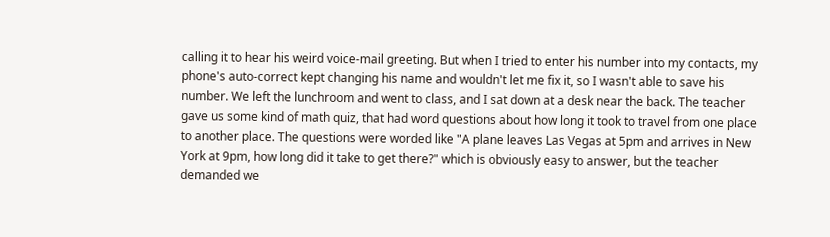calling it to hear his weird voice-mail greeting. But when I tried to enter his number into my contacts, my phone's auto-correct kept changing his name and wouldn't let me fix it, so I wasn't able to save his number. We left the lunchroom and went to class, and I sat down at a desk near the back. The teacher gave us some kind of math quiz, that had word questions about how long it took to travel from one place to another place. The questions were worded like "A plane leaves Las Vegas at 5pm and arrives in New York at 9pm, how long did it take to get there?" which is obviously easy to answer, but the teacher demanded we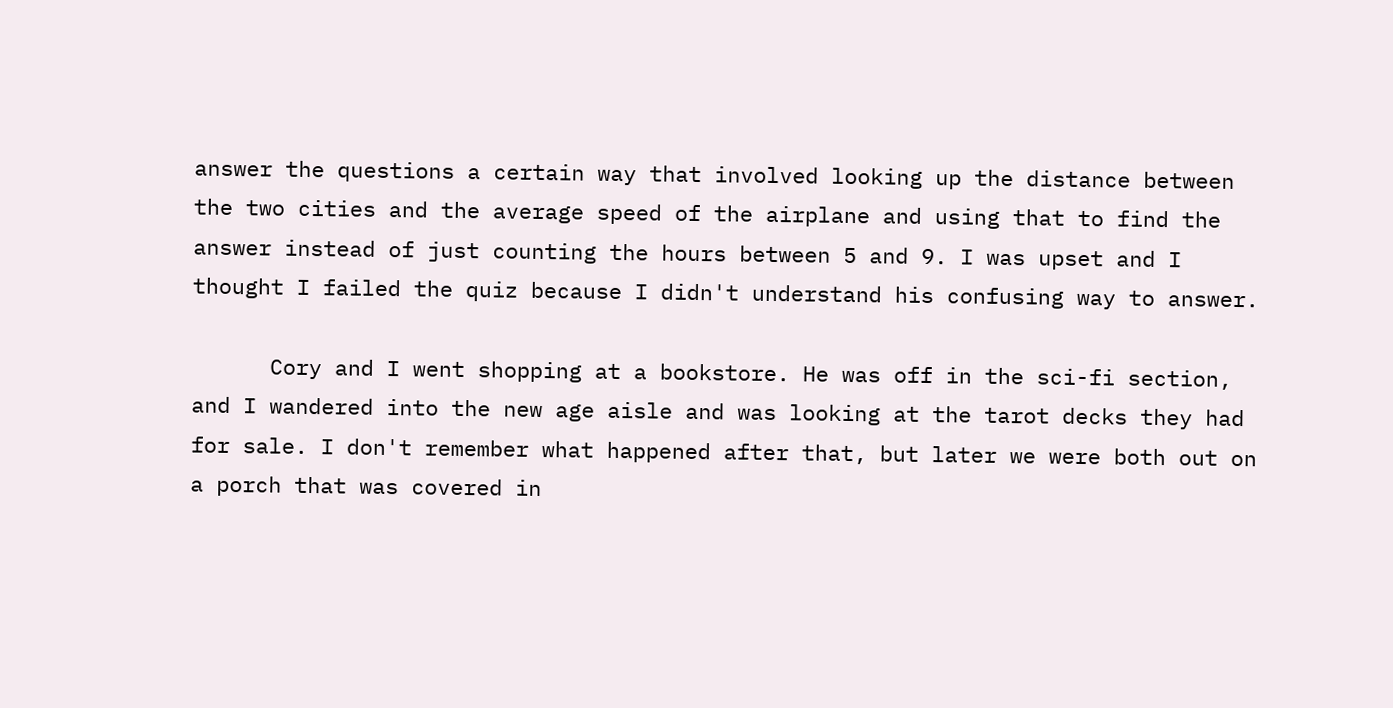answer the questions a certain way that involved looking up the distance between the two cities and the average speed of the airplane and using that to find the answer instead of just counting the hours between 5 and 9. I was upset and I thought I failed the quiz because I didn't understand his confusing way to answer.

      Cory and I went shopping at a bookstore. He was off in the sci-fi section, and I wandered into the new age aisle and was looking at the tarot decks they had for sale. I don't remember what happened after that, but later we were both out on a porch that was covered in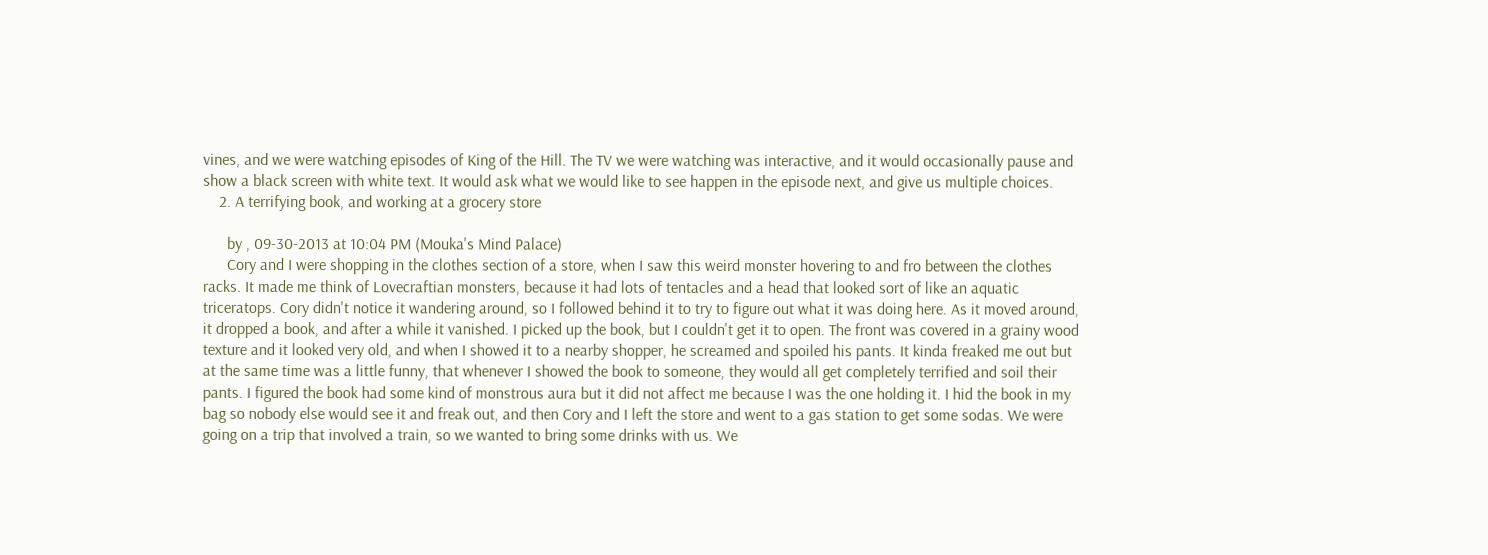vines, and we were watching episodes of King of the Hill. The TV we were watching was interactive, and it would occasionally pause and show a black screen with white text. It would ask what we would like to see happen in the episode next, and give us multiple choices.
    2. A terrifying book, and working at a grocery store

      by , 09-30-2013 at 10:04 PM (Mouka's Mind Palace)
      Cory and I were shopping in the clothes section of a store, when I saw this weird monster hovering to and fro between the clothes racks. It made me think of Lovecraftian monsters, because it had lots of tentacles and a head that looked sort of like an aquatic triceratops. Cory didn't notice it wandering around, so I followed behind it to try to figure out what it was doing here. As it moved around, it dropped a book, and after a while it vanished. I picked up the book, but I couldn't get it to open. The front was covered in a grainy wood texture and it looked very old, and when I showed it to a nearby shopper, he screamed and spoiled his pants. It kinda freaked me out but at the same time was a little funny, that whenever I showed the book to someone, they would all get completely terrified and soil their pants. I figured the book had some kind of monstrous aura but it did not affect me because I was the one holding it. I hid the book in my bag so nobody else would see it and freak out, and then Cory and I left the store and went to a gas station to get some sodas. We were going on a trip that involved a train, so we wanted to bring some drinks with us. We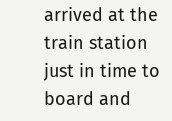arrived at the train station just in time to board and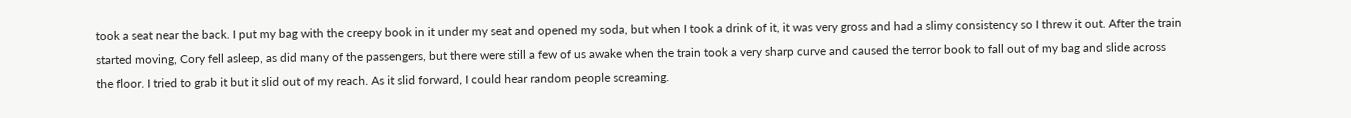took a seat near the back. I put my bag with the creepy book in it under my seat and opened my soda, but when I took a drink of it, it was very gross and had a slimy consistency so I threw it out. After the train started moving, Cory fell asleep, as did many of the passengers, but there were still a few of us awake when the train took a very sharp curve and caused the terror book to fall out of my bag and slide across the floor. I tried to grab it but it slid out of my reach. As it slid forward, I could hear random people screaming.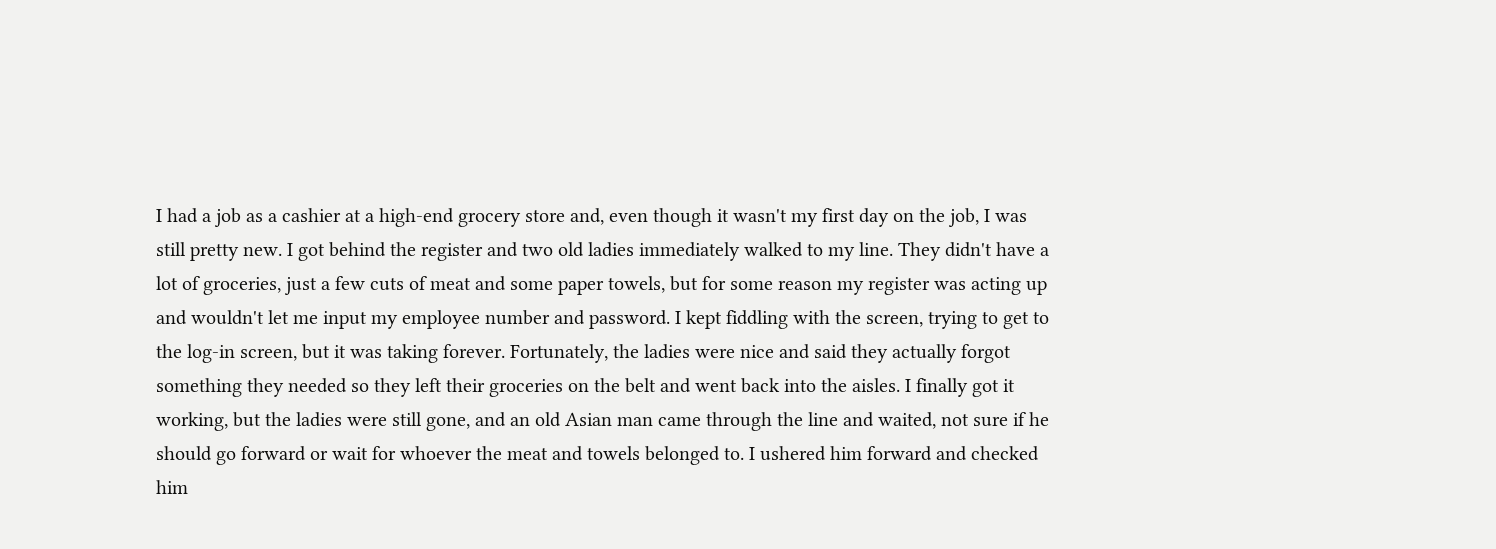I had a job as a cashier at a high-end grocery store and, even though it wasn't my first day on the job, I was still pretty new. I got behind the register and two old ladies immediately walked to my line. They didn't have a lot of groceries, just a few cuts of meat and some paper towels, but for some reason my register was acting up and wouldn't let me input my employee number and password. I kept fiddling with the screen, trying to get to the log-in screen, but it was taking forever. Fortunately, the ladies were nice and said they actually forgot something they needed so they left their groceries on the belt and went back into the aisles. I finally got it working, but the ladies were still gone, and an old Asian man came through the line and waited, not sure if he should go forward or wait for whoever the meat and towels belonged to. I ushered him forward and checked him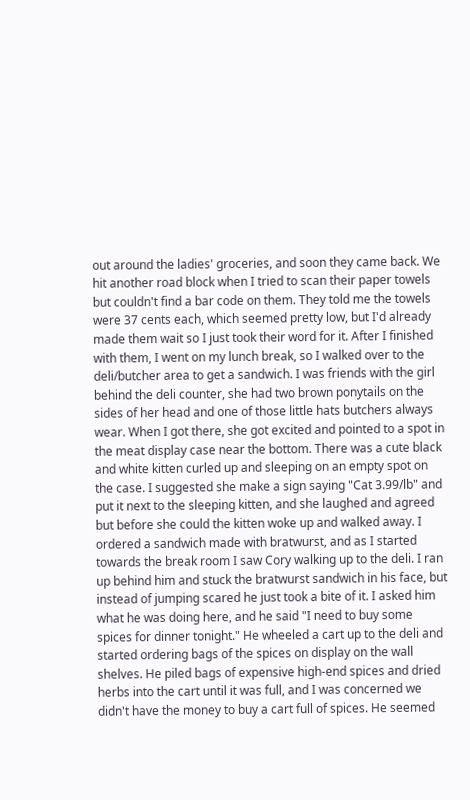out around the ladies' groceries, and soon they came back. We hit another road block when I tried to scan their paper towels but couldn't find a bar code on them. They told me the towels were 37 cents each, which seemed pretty low, but I'd already made them wait so I just took their word for it. After I finished with them, I went on my lunch break, so I walked over to the deli/butcher area to get a sandwich. I was friends with the girl behind the deli counter, she had two brown ponytails on the sides of her head and one of those little hats butchers always wear. When I got there, she got excited and pointed to a spot in the meat display case near the bottom. There was a cute black and white kitten curled up and sleeping on an empty spot on the case. I suggested she make a sign saying "Cat 3.99/lb" and put it next to the sleeping kitten, and she laughed and agreed but before she could the kitten woke up and walked away. I ordered a sandwich made with bratwurst, and as I started towards the break room I saw Cory walking up to the deli. I ran up behind him and stuck the bratwurst sandwich in his face, but instead of jumping scared he just took a bite of it. I asked him what he was doing here, and he said "I need to buy some spices for dinner tonight." He wheeled a cart up to the deli and started ordering bags of the spices on display on the wall shelves. He piled bags of expensive high-end spices and dried herbs into the cart until it was full, and I was concerned we didn't have the money to buy a cart full of spices. He seemed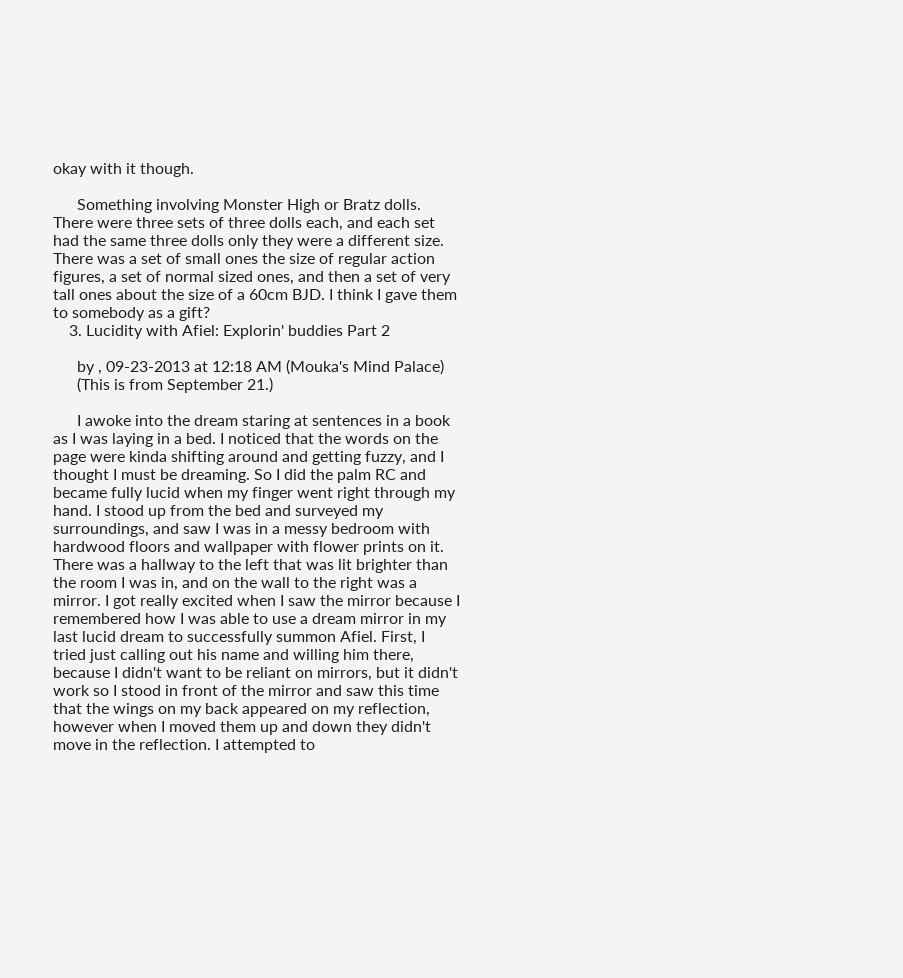okay with it though.

      Something involving Monster High or Bratz dolls. There were three sets of three dolls each, and each set had the same three dolls only they were a different size. There was a set of small ones the size of regular action figures, a set of normal sized ones, and then a set of very tall ones about the size of a 60cm BJD. I think I gave them to somebody as a gift?
    3. Lucidity with Afiel: Explorin' buddies Part 2

      by , 09-23-2013 at 12:18 AM (Mouka's Mind Palace)
      (This is from September 21.)

      I awoke into the dream staring at sentences in a book as I was laying in a bed. I noticed that the words on the page were kinda shifting around and getting fuzzy, and I thought I must be dreaming. So I did the palm RC and became fully lucid when my finger went right through my hand. I stood up from the bed and surveyed my surroundings, and saw I was in a messy bedroom with hardwood floors and wallpaper with flower prints on it. There was a hallway to the left that was lit brighter than the room I was in, and on the wall to the right was a mirror. I got really excited when I saw the mirror because I remembered how I was able to use a dream mirror in my last lucid dream to successfully summon Afiel. First, I tried just calling out his name and willing him there, because I didn't want to be reliant on mirrors, but it didn't work so I stood in front of the mirror and saw this time that the wings on my back appeared on my reflection, however when I moved them up and down they didn't move in the reflection. I attempted to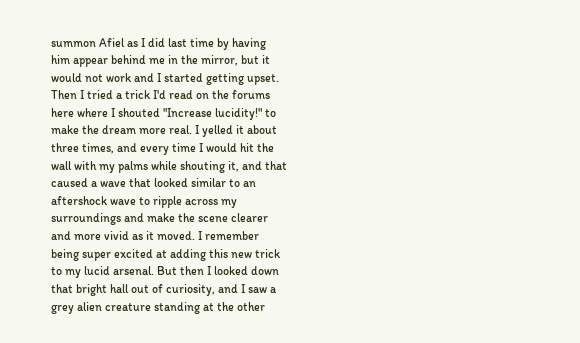summon Afiel as I did last time by having him appear behind me in the mirror, but it would not work and I started getting upset. Then I tried a trick I'd read on the forums here where I shouted "Increase lucidity!" to make the dream more real. I yelled it about three times, and every time I would hit the wall with my palms while shouting it, and that caused a wave that looked similar to an aftershock wave to ripple across my surroundings and make the scene clearer and more vivid as it moved. I remember being super excited at adding this new trick to my lucid arsenal. But then I looked down that bright hall out of curiosity, and I saw a grey alien creature standing at the other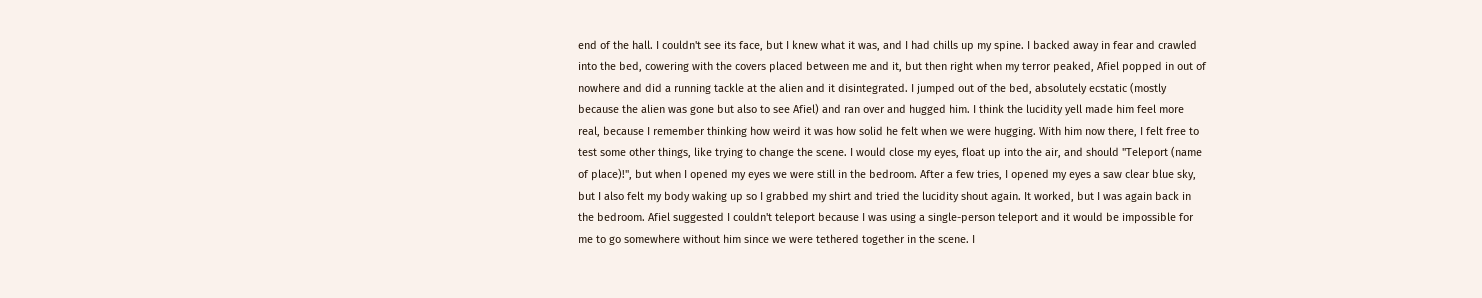end of the hall. I couldn't see its face, but I knew what it was, and I had chills up my spine. I backed away in fear and crawled into the bed, cowering with the covers placed between me and it, but then right when my terror peaked, Afiel popped in out of nowhere and did a running tackle at the alien and it disintegrated. I jumped out of the bed, absolutely ecstatic (mostly because the alien was gone but also to see Afiel) and ran over and hugged him. I think the lucidity yell made him feel more real, because I remember thinking how weird it was how solid he felt when we were hugging. With him now there, I felt free to test some other things, like trying to change the scene. I would close my eyes, float up into the air, and should "Teleport (name of place)!", but when I opened my eyes we were still in the bedroom. After a few tries, I opened my eyes a saw clear blue sky, but I also felt my body waking up so I grabbed my shirt and tried the lucidity shout again. It worked, but I was again back in the bedroom. Afiel suggested I couldn't teleport because I was using a single-person teleport and it would be impossible for me to go somewhere without him since we were tethered together in the scene. I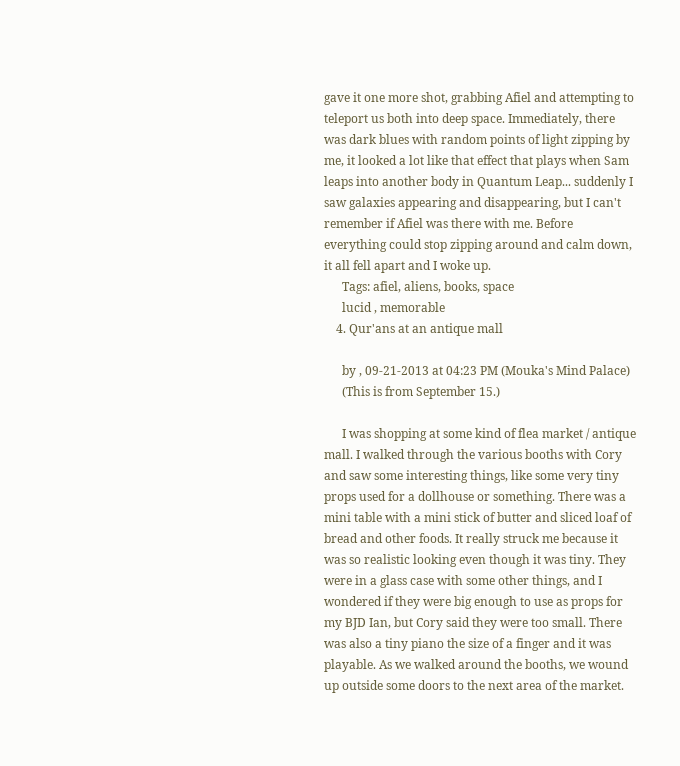gave it one more shot, grabbing Afiel and attempting to teleport us both into deep space. Immediately, there was dark blues with random points of light zipping by me, it looked a lot like that effect that plays when Sam leaps into another body in Quantum Leap... suddenly I saw galaxies appearing and disappearing, but I can't remember if Afiel was there with me. Before everything could stop zipping around and calm down, it all fell apart and I woke up.
      Tags: afiel, aliens, books, space
      lucid , memorable
    4. Qur'ans at an antique mall

      by , 09-21-2013 at 04:23 PM (Mouka's Mind Palace)
      (This is from September 15.)

      I was shopping at some kind of flea market / antique mall. I walked through the various booths with Cory and saw some interesting things, like some very tiny props used for a dollhouse or something. There was a mini table with a mini stick of butter and sliced loaf of bread and other foods. It really struck me because it was so realistic looking even though it was tiny. They were in a glass case with some other things, and I wondered if they were big enough to use as props for my BJD Ian, but Cory said they were too small. There was also a tiny piano the size of a finger and it was playable. As we walked around the booths, we wound up outside some doors to the next area of the market.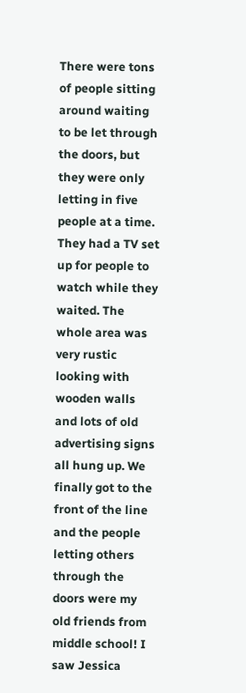There were tons of people sitting around waiting to be let through the doors, but they were only letting in five people at a time. They had a TV set up for people to watch while they waited. The whole area was very rustic looking with wooden walls and lots of old advertising signs all hung up. We finally got to the front of the line and the people letting others through the doors were my old friends from middle school! I saw Jessica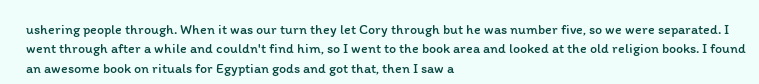ushering people through. When it was our turn they let Cory through but he was number five, so we were separated. I went through after a while and couldn't find him, so I went to the book area and looked at the old religion books. I found an awesome book on rituals for Egyptian gods and got that, then I saw a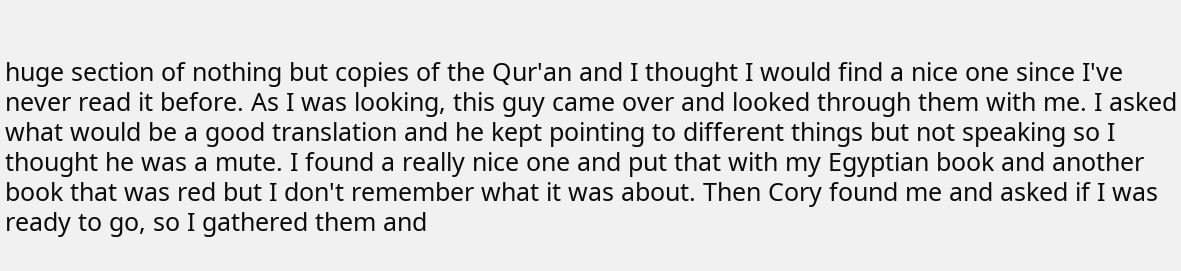huge section of nothing but copies of the Qur'an and I thought I would find a nice one since I've never read it before. As I was looking, this guy came over and looked through them with me. I asked what would be a good translation and he kept pointing to different things but not speaking so I thought he was a mute. I found a really nice one and put that with my Egyptian book and another book that was red but I don't remember what it was about. Then Cory found me and asked if I was ready to go, so I gathered them and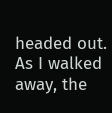headed out. As I walked away, the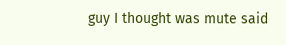guy I thought was mute said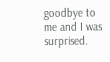goodbye to me and I was surprised.